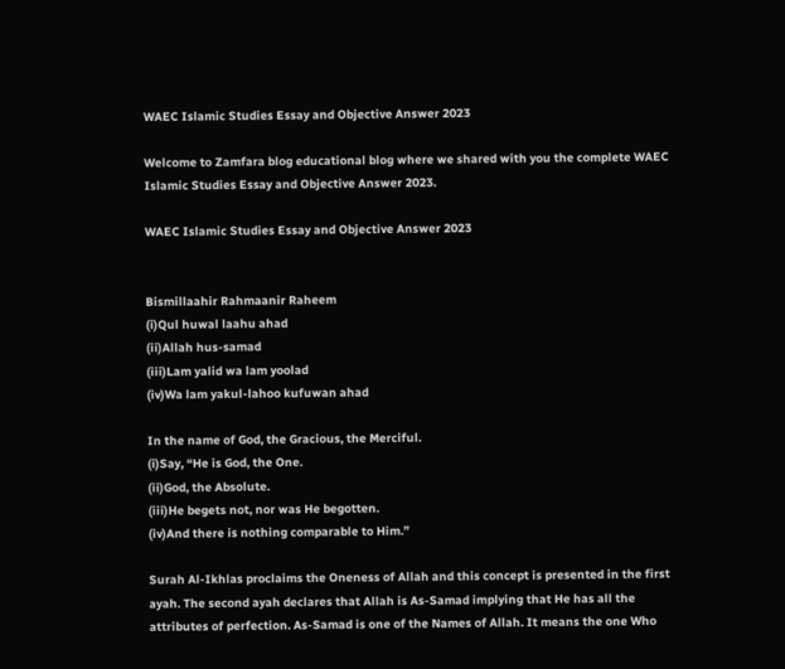WAEC Islamic Studies Essay and Objective Answer 2023

Welcome to Zamfara blog educational blog where we shared with you the complete WAEC Islamic Studies Essay and Objective Answer 2023.

WAEC Islamic Studies Essay and Objective Answer 2023


Bismillaahir Rahmaanir Raheem
(i)Qul huwal laahu ahad
(ii)Allah hus-samad
(iii)Lam yalid wa lam yoolad
(iv)Wa lam yakul-lahoo kufuwan ahad

In the name of God, the Gracious, the Merciful.
(i)Say, “He is God, the One.
(ii)God, the Absolute.
(iii)He begets not, nor was He begotten.
(iv)And there is nothing comparable to Him.”

Surah Al-Ikhlas proclaims the Oneness of Allah and this concept is presented in the first ayah. The second ayah declares that Allah is As-Samad implying that He has all the attributes of perfection. As-Samad is one of the Names of Allah. It means the one Who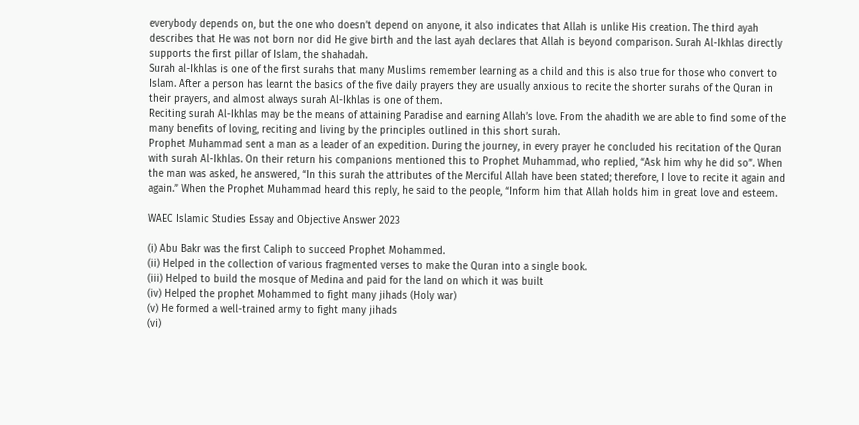everybody depends on, but the one who doesn’t depend on anyone, it also indicates that Allah is unlike His creation. The third ayah describes that He was not born nor did He give birth and the last ayah declares that Allah is beyond comparison. Surah Al-Ikhlas directly supports the first pillar of Islam, the shahadah.
Surah al-Ikhlas is one of the first surahs that many Muslims remember learning as a child and this is also true for those who convert to Islam. After a person has learnt the basics of the five daily prayers they are usually anxious to recite the shorter surahs of the Quran in their prayers, and almost always surah Al-Ikhlas is one of them.
Reciting surah Al-Ikhlas may be the means of attaining Paradise and earning Allah’s love. From the ahadith we are able to find some of the many benefits of loving, reciting and living by the principles outlined in this short surah.
Prophet Muhammad sent a man as a leader of an expedition. During the journey, in every prayer he concluded his recitation of the Quran with surah Al-Ikhlas. On their return his companions mentioned this to Prophet Muhammad, who replied, “Ask him why he did so”. When the man was asked, he answered, “In this surah the attributes of the Merciful Allah have been stated; therefore, I love to recite it again and again.” When the Prophet Muhammad heard this reply, he said to the people, “Inform him that Allah holds him in great love and esteem.

WAEC Islamic Studies Essay and Objective Answer 2023

(i) Abu Bakr was the first Caliph to succeed Prophet Mohammed.
(ii) Helped in the collection of various fragmented verses to make the Quran into a single book.
(iii) Helped to build the mosque of Medina and paid for the land on which it was built
(iv) Helped the prophet Mohammed to fight many jihads (Holy war)
(v) He formed a well-trained army to fight many jihads
(vi)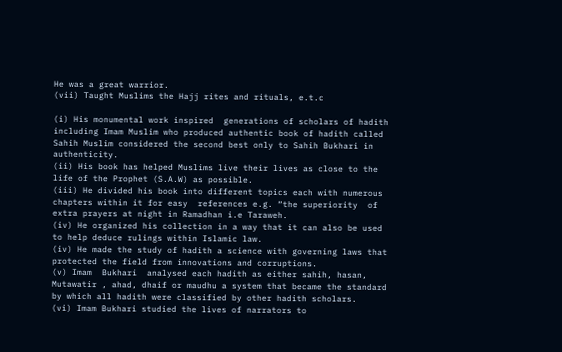He was a great warrior.
(vii) Taught Muslims the Hajj rites and rituals, e.t.c

(i) His monumental work inspired  generations of scholars of hadith including Imam Muslim who produced authentic book of hadith called Sahih Muslim considered the second best only to Sahih Bukhari in authenticity.
(ii) His book has helped Muslims live their lives as close to the life of the Prophet (S.A.W) as possible.
(iii) He divided his book into different topics each with numerous chapters within it for easy  references e.g. “the superiority  of extra prayers at night in Ramadhan i.e Taraweh.
(iv) He organized his collection in a way that it can also be used to help deduce rulings within Islamic law.
(iv) He made the study of hadith a science with governing laws that protected the field from innovations and corruptions.
(v) Imam  Bukhari  analysed each hadith as either sahih, hasan, Mutawatir , ahad, dhaif or maudhu a system that became the standard by which all hadith were classified by other hadith scholars.
(vi) Imam Bukhari studied the lives of narrators to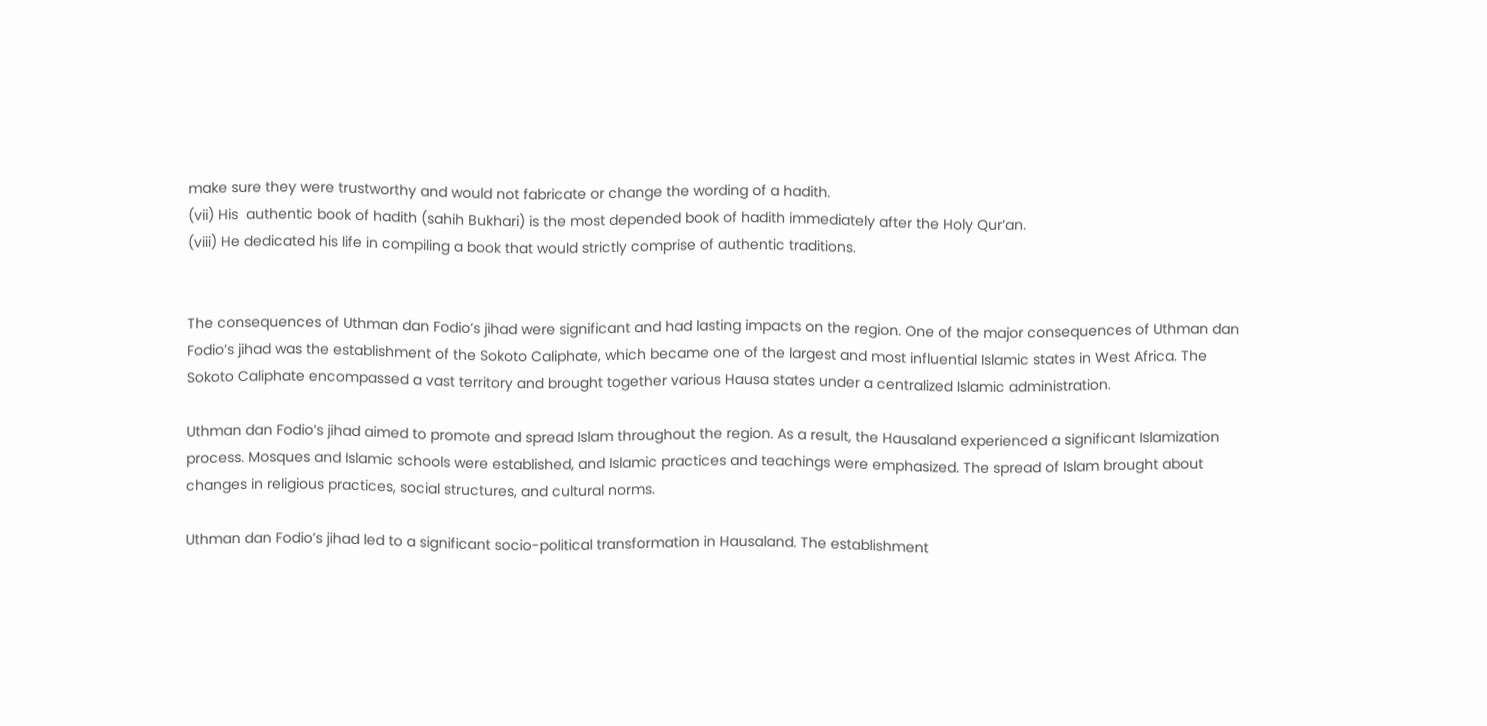make sure they were trustworthy and would not fabricate or change the wording of a hadith.
(vii) His  authentic book of hadith (sahih Bukhari) is the most depended book of hadith immediately after the Holy Qur’an.
(viii) He dedicated his life in compiling a book that would strictly comprise of authentic traditions.


The consequences of Uthman dan Fodio’s jihad were significant and had lasting impacts on the region. One of the major consequences of Uthman dan Fodio’s jihad was the establishment of the Sokoto Caliphate, which became one of the largest and most influential Islamic states in West Africa. The Sokoto Caliphate encompassed a vast territory and brought together various Hausa states under a centralized Islamic administration.

Uthman dan Fodio’s jihad aimed to promote and spread Islam throughout the region. As a result, the Hausaland experienced a significant Islamization process. Mosques and Islamic schools were established, and Islamic practices and teachings were emphasized. The spread of Islam brought about changes in religious practices, social structures, and cultural norms.

Uthman dan Fodio’s jihad led to a significant socio-political transformation in Hausaland. The establishment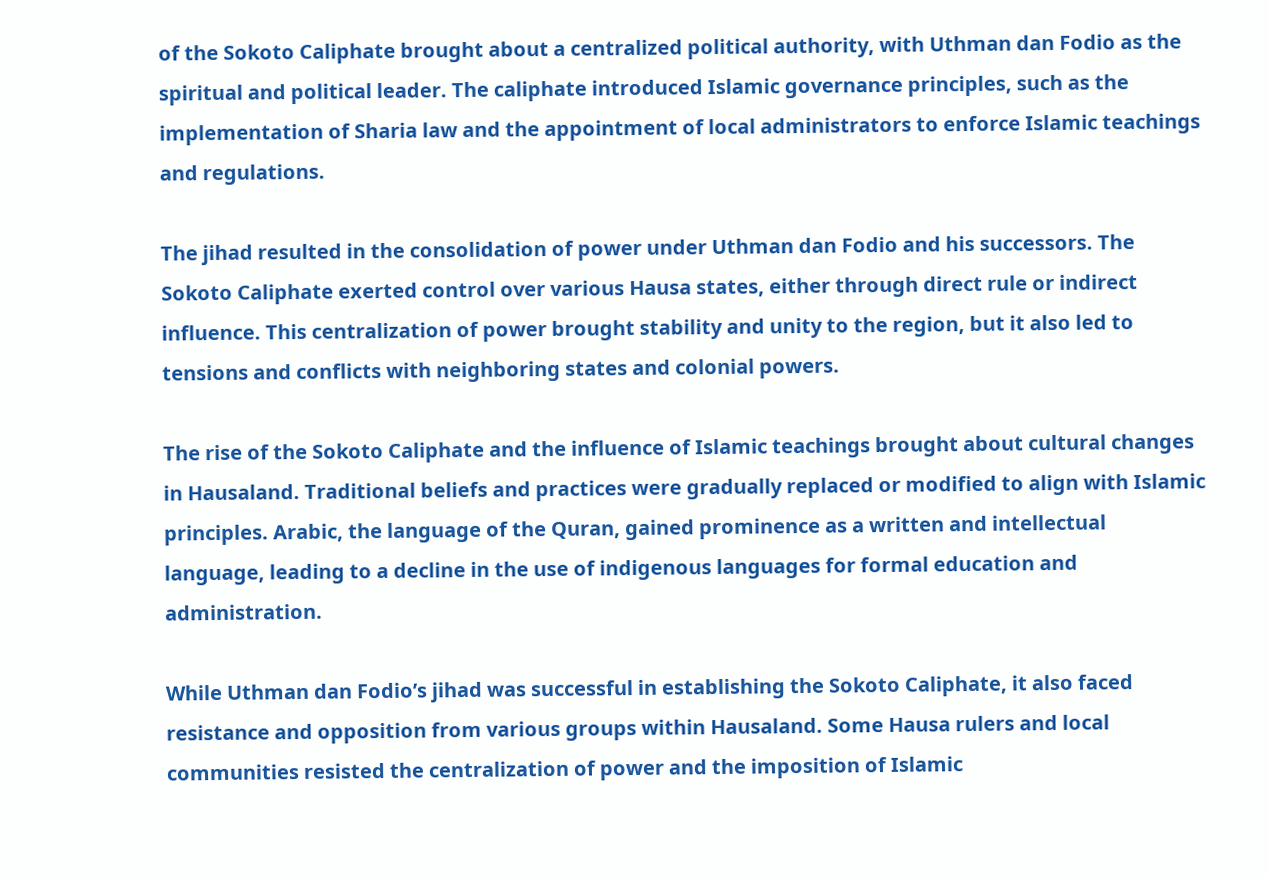of the Sokoto Caliphate brought about a centralized political authority, with Uthman dan Fodio as the spiritual and political leader. The caliphate introduced Islamic governance principles, such as the implementation of Sharia law and the appointment of local administrators to enforce Islamic teachings and regulations.

The jihad resulted in the consolidation of power under Uthman dan Fodio and his successors. The Sokoto Caliphate exerted control over various Hausa states, either through direct rule or indirect influence. This centralization of power brought stability and unity to the region, but it also led to tensions and conflicts with neighboring states and colonial powers.

The rise of the Sokoto Caliphate and the influence of Islamic teachings brought about cultural changes in Hausaland. Traditional beliefs and practices were gradually replaced or modified to align with Islamic principles. Arabic, the language of the Quran, gained prominence as a written and intellectual language, leading to a decline in the use of indigenous languages for formal education and administration.

While Uthman dan Fodio’s jihad was successful in establishing the Sokoto Caliphate, it also faced resistance and opposition from various groups within Hausaland. Some Hausa rulers and local communities resisted the centralization of power and the imposition of Islamic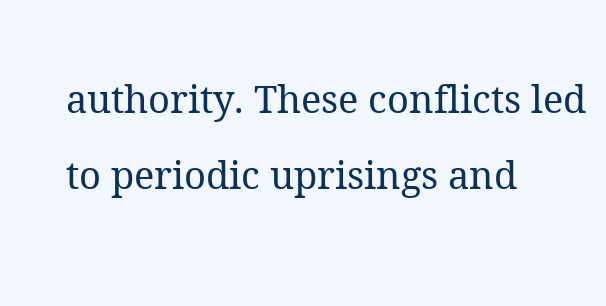authority. These conflicts led to periodic uprisings and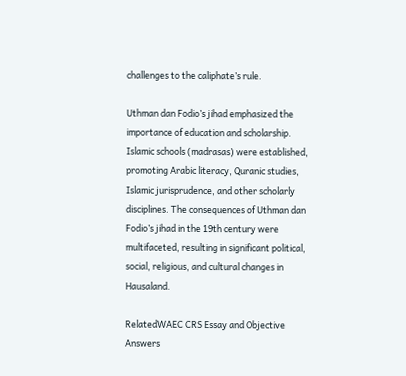challenges to the caliphate’s rule.

Uthman dan Fodio’s jihad emphasized the importance of education and scholarship. Islamic schools (madrasas) were established, promoting Arabic literacy, Quranic studies, Islamic jurisprudence, and other scholarly disciplines. The consequences of Uthman dan Fodio’s jihad in the 19th century were multifaceted, resulting in significant political, social, religious, and cultural changes in Hausaland.

RelatedWAEC CRS Essay and Objective Answers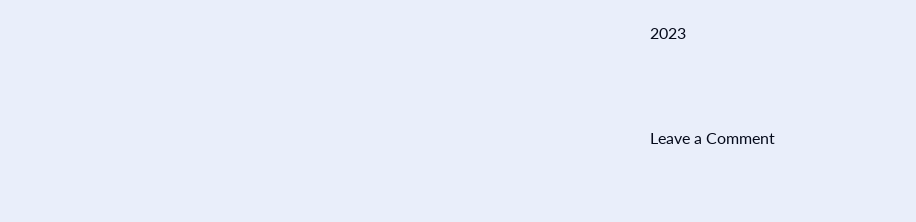2023





Leave a Comment